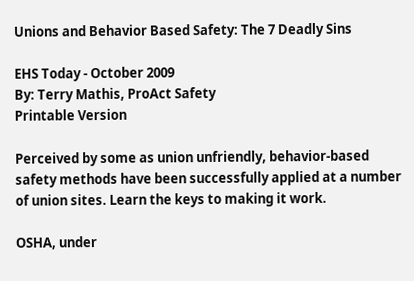Unions and Behavior Based Safety: The 7 Deadly Sins

EHS Today - October 2009
By: Terry Mathis, ProAct Safety
Printable Version

Perceived by some as union unfriendly, behavior-based safety methods have been successfully applied at a number of union sites. Learn the keys to making it work.

OSHA, under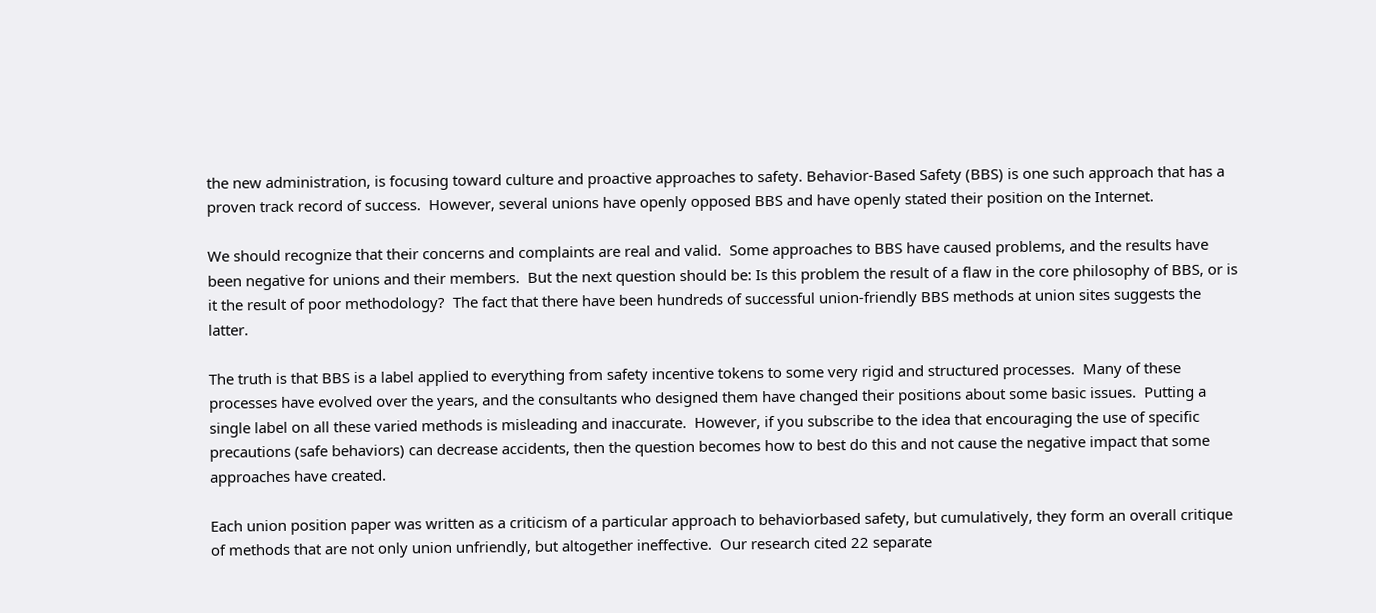the new administration, is focusing toward culture and proactive approaches to safety. Behavior-Based Safety (BBS) is one such approach that has a proven track record of success.  However, several unions have openly opposed BBS and have openly stated their position on the Internet.

We should recognize that their concerns and complaints are real and valid.  Some approaches to BBS have caused problems, and the results have been negative for unions and their members.  But the next question should be: Is this problem the result of a flaw in the core philosophy of BBS, or is it the result of poor methodology?  The fact that there have been hundreds of successful union-friendly BBS methods at union sites suggests the latter.

The truth is that BBS is a label applied to everything from safety incentive tokens to some very rigid and structured processes.  Many of these processes have evolved over the years, and the consultants who designed them have changed their positions about some basic issues.  Putting a single label on all these varied methods is misleading and inaccurate.  However, if you subscribe to the idea that encouraging the use of specific precautions (safe behaviors) can decrease accidents, then the question becomes how to best do this and not cause the negative impact that some approaches have created.

Each union position paper was written as a criticism of a particular approach to behaviorbased safety, but cumulatively, they form an overall critique of methods that are not only union unfriendly, but altogether ineffective.  Our research cited 22 separate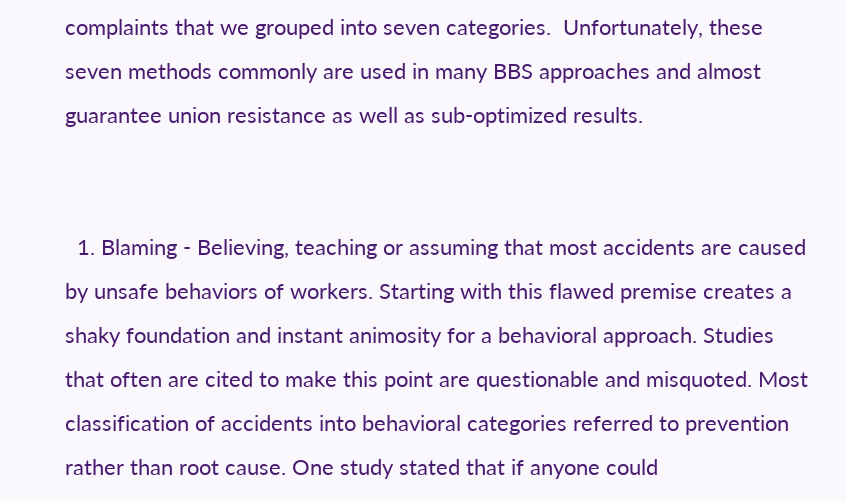complaints that we grouped into seven categories.  Unfortunately, these seven methods commonly are used in many BBS approaches and almost guarantee union resistance as well as sub-optimized results.


  1. Blaming - Believing, teaching or assuming that most accidents are caused by unsafe behaviors of workers. Starting with this flawed premise creates a shaky foundation and instant animosity for a behavioral approach. Studies that often are cited to make this point are questionable and misquoted. Most classification of accidents into behavioral categories referred to prevention rather than root cause. One study stated that if anyone could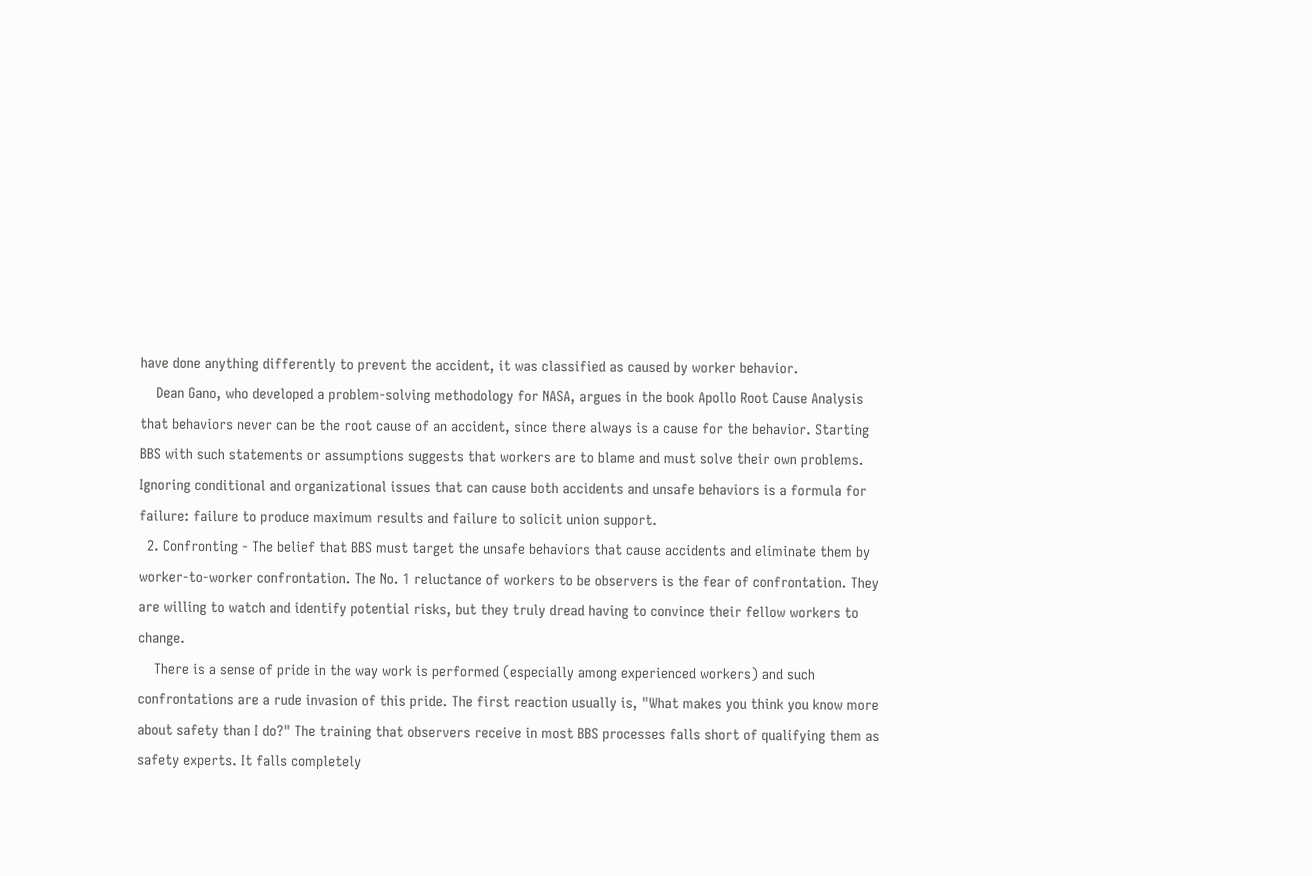have done anything differently to prevent the accident, it was classified as caused by worker behavior.
    Dean Gano, who developed a problem-solving methodology for NASA, argues in the book Apollo Root Cause Analysis that behaviors never can be the root cause of an accident, since there always is a cause for the behavior. Starting BBS with such statements or assumptions suggests that workers are to blame and must solve their own problems. Ignoring conditional and organizational issues that can cause both accidents and unsafe behaviors is a formula for failure: failure to produce maximum results and failure to solicit union support.
  2. Confronting - The belief that BBS must target the unsafe behaviors that cause accidents and eliminate them by worker-to-worker confrontation. The No. 1 reluctance of workers to be observers is the fear of confrontation. They are willing to watch and identify potential risks, but they truly dread having to convince their fellow workers to change.
    There is a sense of pride in the way work is performed (especially among experienced workers) and such confrontations are a rude invasion of this pride. The first reaction usually is, "What makes you think you know more about safety than I do?" The training that observers receive in most BBS processes falls short of qualifying them as safety experts. It falls completely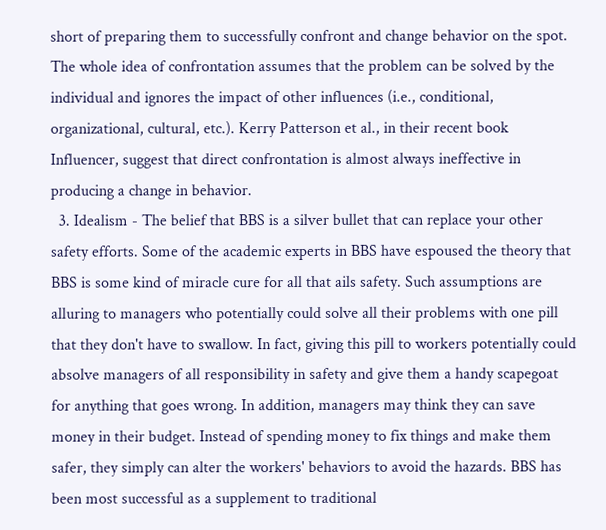short of preparing them to successfully confront and change behavior on the spot. The whole idea of confrontation assumes that the problem can be solved by the individual and ignores the impact of other influences (i.e., conditional, organizational, cultural, etc.). Kerry Patterson et al., in their recent book Influencer, suggest that direct confrontation is almost always ineffective in producing a change in behavior.
  3. Idealism - The belief that BBS is a silver bullet that can replace your other safety efforts. Some of the academic experts in BBS have espoused the theory that BBS is some kind of miracle cure for all that ails safety. Such assumptions are alluring to managers who potentially could solve all their problems with one pill that they don't have to swallow. In fact, giving this pill to workers potentially could absolve managers of all responsibility in safety and give them a handy scapegoat for anything that goes wrong. In addition, managers may think they can save money in their budget. Instead of spending money to fix things and make them safer, they simply can alter the workers' behaviors to avoid the hazards. BBS has been most successful as a supplement to traditional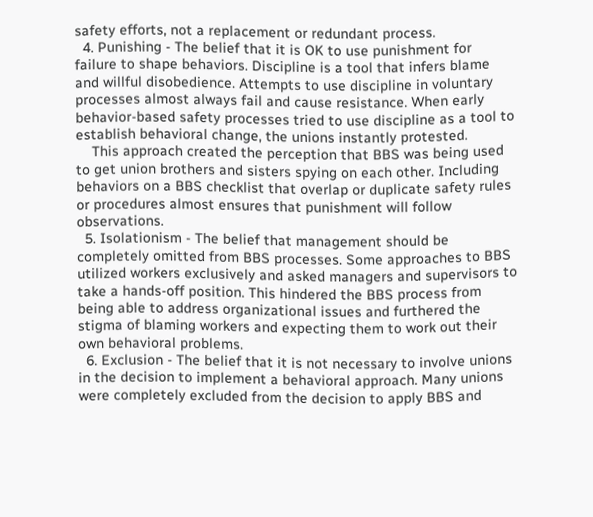safety efforts, not a replacement or redundant process.
  4. Punishing - The belief that it is OK to use punishment for failure to shape behaviors. Discipline is a tool that infers blame and willful disobedience. Attempts to use discipline in voluntary processes almost always fail and cause resistance. When early behavior-based safety processes tried to use discipline as a tool to establish behavioral change, the unions instantly protested.
    This approach created the perception that BBS was being used to get union brothers and sisters spying on each other. Including behaviors on a BBS checklist that overlap or duplicate safety rules or procedures almost ensures that punishment will follow observations.
  5. Isolationism - The belief that management should be completely omitted from BBS processes. Some approaches to BBS utilized workers exclusively and asked managers and supervisors to take a hands-off position. This hindered the BBS process from being able to address organizational issues and furthered the stigma of blaming workers and expecting them to work out their own behavioral problems.
  6. Exclusion - The belief that it is not necessary to involve unions in the decision to implement a behavioral approach. Many unions were completely excluded from the decision to apply BBS and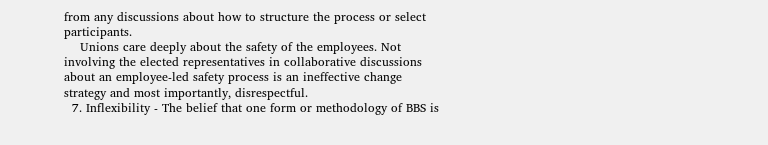from any discussions about how to structure the process or select participants.
    Unions care deeply about the safety of the employees. Not involving the elected representatives in collaborative discussions about an employee-led safety process is an ineffective change strategy and most importantly, disrespectful.
  7. Inflexibility - The belief that one form or methodology of BBS is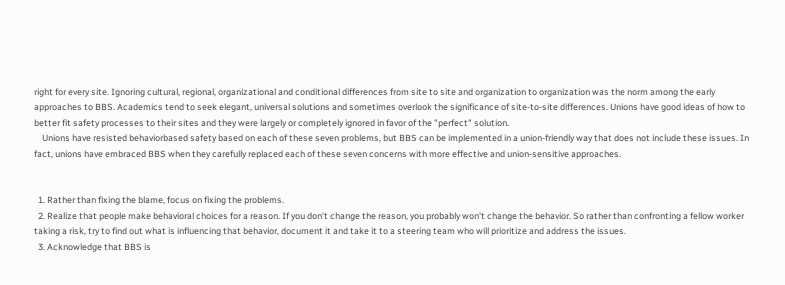right for every site. Ignoring cultural, regional, organizational and conditional differences from site to site and organization to organization was the norm among the early approaches to BBS. Academics tend to seek elegant, universal solutions and sometimes overlook the significance of site-to-site differences. Unions have good ideas of how to better fit safety processes to their sites and they were largely or completely ignored in favor of the "perfect" solution.
    Unions have resisted behaviorbased safety based on each of these seven problems, but BBS can be implemented in a union-friendly way that does not include these issues. In fact, unions have embraced BBS when they carefully replaced each of these seven concerns with more effective and union-sensitive approaches.


  1. Rather than fixing the blame, focus on fixing the problems.
  2. Realize that people make behavioral choices for a reason. If you don't change the reason, you probably won't change the behavior. So rather than confronting a fellow worker taking a risk, try to find out what is influencing that behavior, document it and take it to a steering team who will prioritize and address the issues.
  3. Acknowledge that BBS is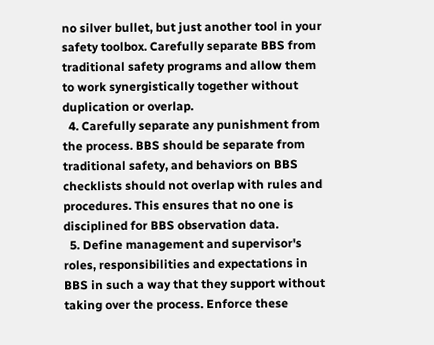no silver bullet, but just another tool in your safety toolbox. Carefully separate BBS from traditional safety programs and allow them to work synergistically together without duplication or overlap.
  4. Carefully separate any punishment from the process. BBS should be separate from traditional safety, and behaviors on BBS checklists should not overlap with rules and procedures. This ensures that no one is disciplined for BBS observation data.
  5. Define management and supervisor's roles, responsibilities and expectations in BBS in such a way that they support without taking over the process. Enforce these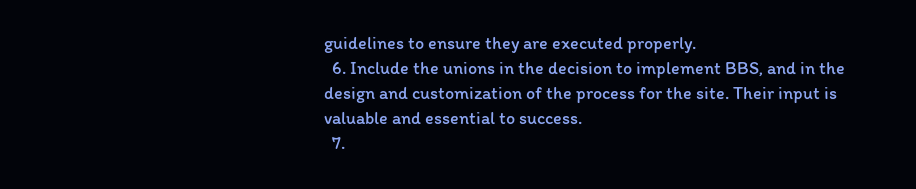guidelines to ensure they are executed properly.
  6. Include the unions in the decision to implement BBS, and in the design and customization of the process for the site. Their input is valuable and essential to success.
  7.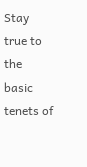Stay true to the basic tenets of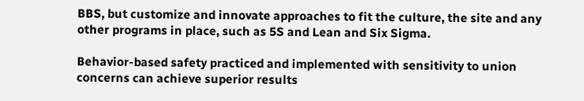BBS, but customize and innovate approaches to fit the culture, the site and any other programs in place, such as 5S and Lean and Six Sigma.

Behavior-based safety practiced and implemented with sensitivity to union concerns can achieve superior results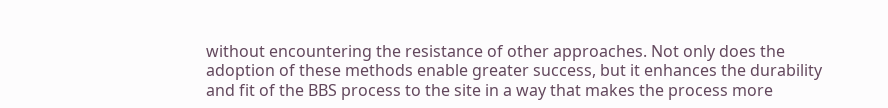without encountering the resistance of other approaches. Not only does the adoption of these methods enable greater success, but it enhances the durability and fit of the BBS process to the site in a way that makes the process more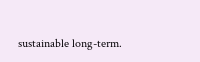sustainable long-term.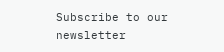Subscribe to our newsletter